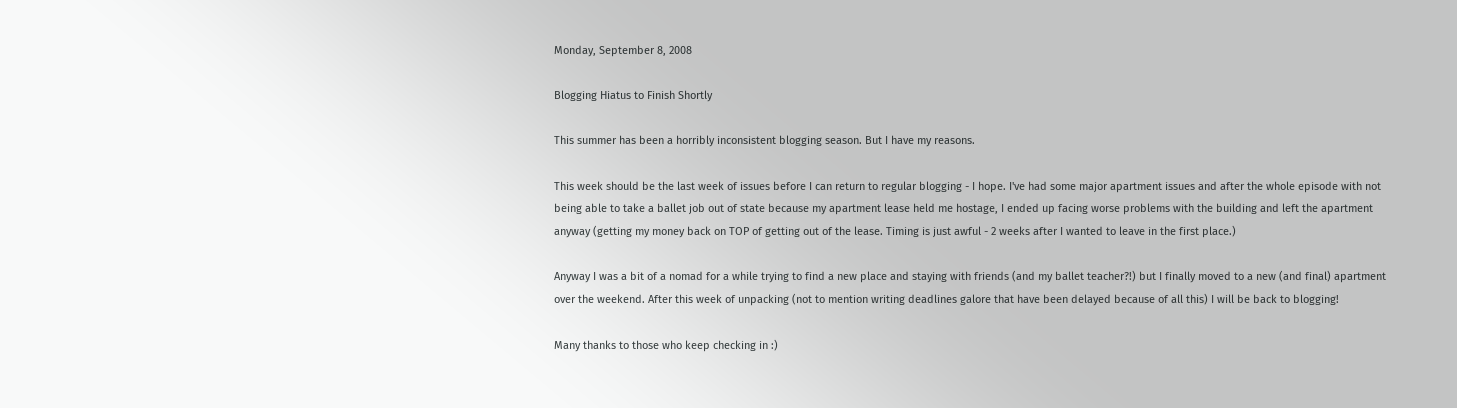Monday, September 8, 2008

Blogging Hiatus to Finish Shortly

This summer has been a horribly inconsistent blogging season. But I have my reasons.

This week should be the last week of issues before I can return to regular blogging - I hope. I've had some major apartment issues and after the whole episode with not being able to take a ballet job out of state because my apartment lease held me hostage, I ended up facing worse problems with the building and left the apartment anyway (getting my money back on TOP of getting out of the lease. Timing is just awful - 2 weeks after I wanted to leave in the first place.)

Anyway I was a bit of a nomad for a while trying to find a new place and staying with friends (and my ballet teacher?!) but I finally moved to a new (and final) apartment over the weekend. After this week of unpacking (not to mention writing deadlines galore that have been delayed because of all this) I will be back to blogging!

Many thanks to those who keep checking in :)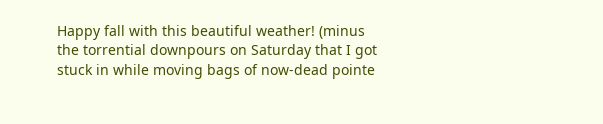Happy fall with this beautiful weather! (minus the torrential downpours on Saturday that I got stuck in while moving bags of now-dead pointe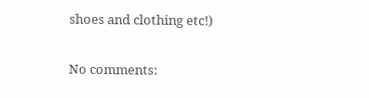shoes and clothing etc!)

No comments: